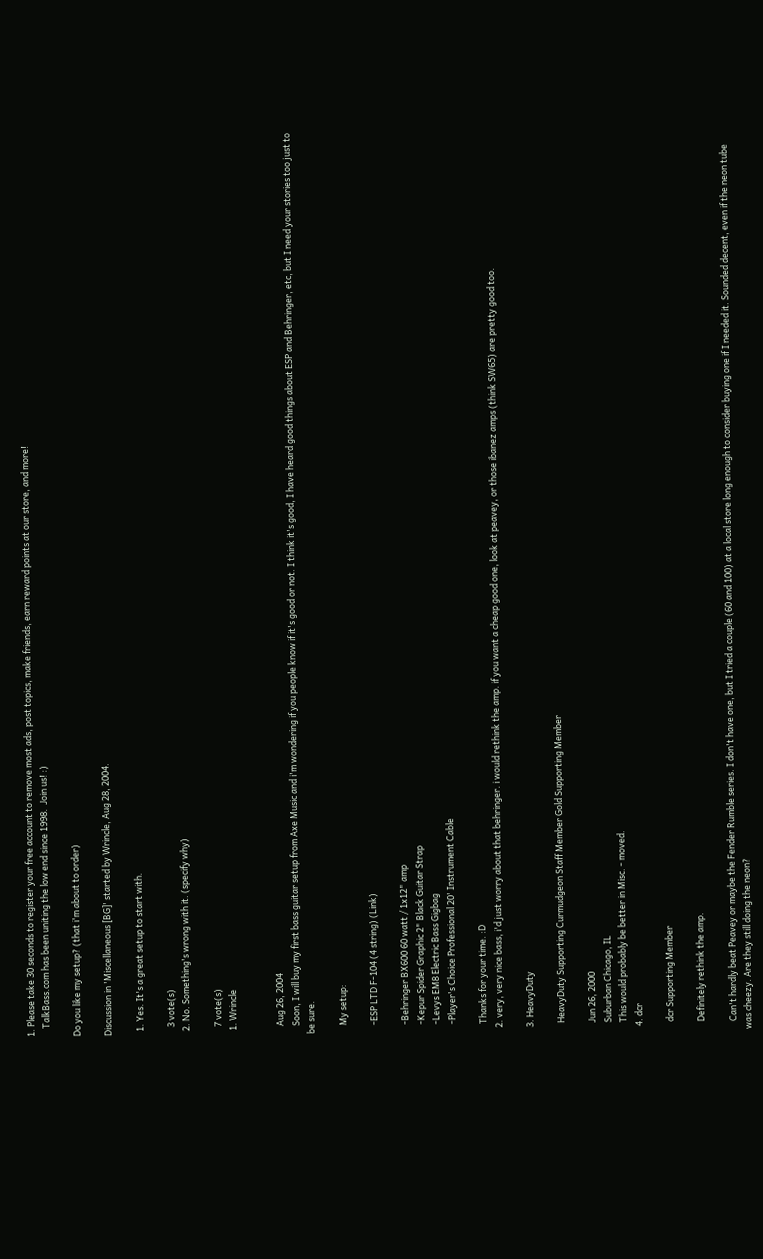1. Please take 30 seconds to register your free account to remove most ads, post topics, make friends, earn reward points at our store, and more!
    TalkBass.com has been uniting the low end since 1998.  Join us! :)

Do you like my setup? (that i'm about to order)

Discussion in 'Miscellaneous [BG]' started by Wrincle, Aug 28, 2004.

  1. Yes. It's a great setup to start with.

    3 vote(s)
  2. No. Something's wrong with it. (specify why)

    7 vote(s)
  1. Wrincle


    Aug 26, 2004
    Soon, I will buy my first bass guitar setup from Axe Music and i'm wondering if you people know if it's good or not. I think it's good, I have heard good things about ESP and Behringer, etc, but I need your stories too just to be sure.

    My setup:

    -ESP LTD F-104 (4 string) (Link)

    -Behringer BX600 60 watt / 1x12" amp
    -Kepur Spider Graphic 2" Black Guitar Strap
    -Levys EM8 Electric Bass Gigbag
    -Player's Choice Professional 20' Instrument Cable

    Thanks for your time. :D
  2. very, very nice bass, i'd just worry about that behringer. i would rethink the amp. if you want a cheap good one, look at peavey, or those ibanez amps (think SW65) are pretty good too.

  3. HeavyDuty

    HeavyDuty Supporting Curmudgeon Staff Member Gold Supporting Member

    Jun 26, 2000
    Suburban Chicago, IL
    This would probably be better in Misc. - moved.
  4. dcr

    dcr Supporting Member

    Definitely rethink the amp.

    Can't hardly beat Peavey or maybe the Fender Rumble series. I don't have one, but I tried a couple (60 and 100) at a local store long enough to consider buying one if I needed it. Sounded decent, even if the neon tube was cheezy. Are they still doing the neon?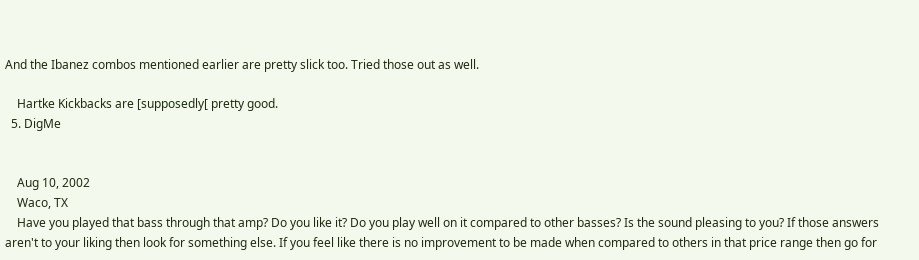And the Ibanez combos mentioned earlier are pretty slick too. Tried those out as well.

    Hartke Kickbacks are [supposedly[ pretty good.
  5. DigMe


    Aug 10, 2002
    Waco, TX
    Have you played that bass through that amp? Do you like it? Do you play well on it compared to other basses? Is the sound pleasing to you? If those answers aren't to your liking then look for something else. If you feel like there is no improvement to be made when compared to others in that price range then go for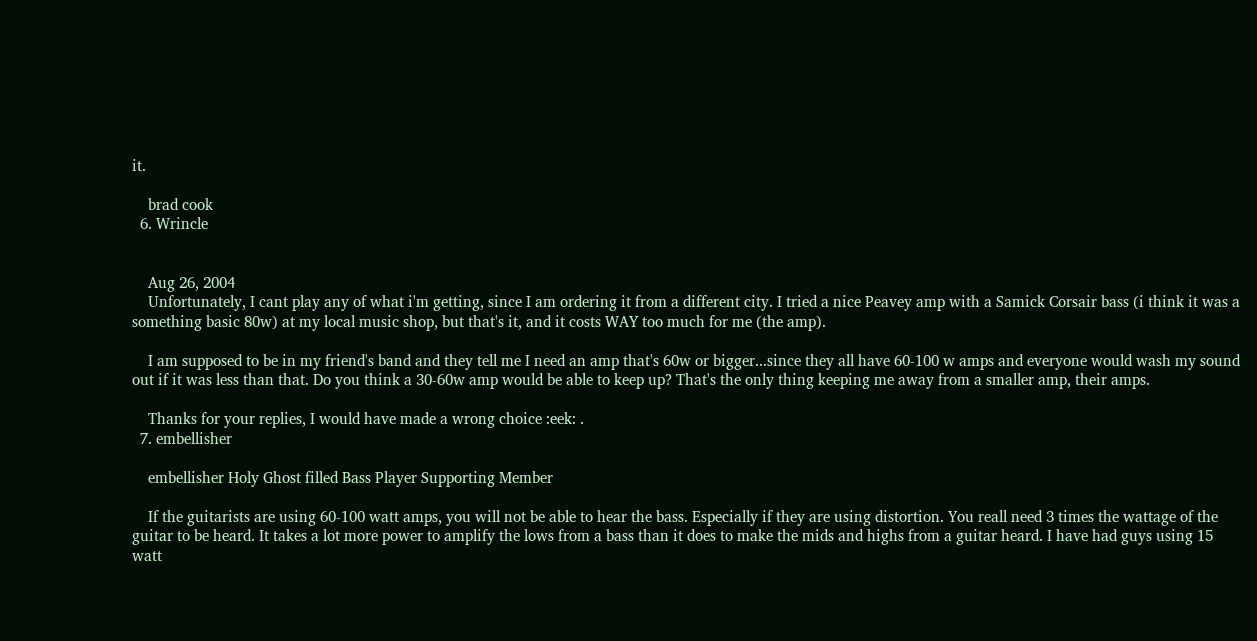it.

    brad cook
  6. Wrincle


    Aug 26, 2004
    Unfortunately, I cant play any of what i'm getting, since I am ordering it from a different city. I tried a nice Peavey amp with a Samick Corsair bass (i think it was a something basic 80w) at my local music shop, but that's it, and it costs WAY too much for me (the amp).

    I am supposed to be in my friend's band and they tell me I need an amp that's 60w or bigger...since they all have 60-100 w amps and everyone would wash my sound out if it was less than that. Do you think a 30-60w amp would be able to keep up? That's the only thing keeping me away from a smaller amp, their amps.

    Thanks for your replies, I would have made a wrong choice :eek: .
  7. embellisher

    embellisher Holy Ghost filled Bass Player Supporting Member

    If the guitarists are using 60-100 watt amps, you will not be able to hear the bass. Especially if they are using distortion. You reall need 3 times the wattage of the guitar to be heard. It takes a lot more power to amplify the lows from a bass than it does to make the mids and highs from a guitar heard. I have had guys using 15 watt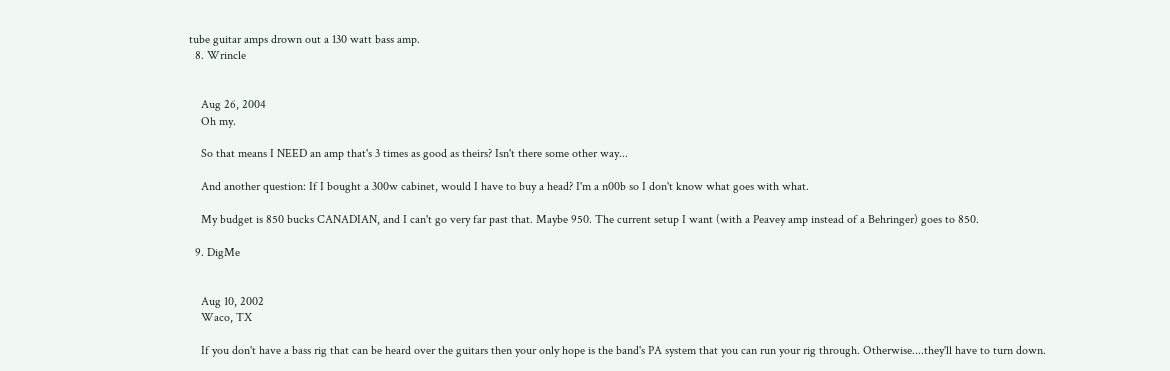tube guitar amps drown out a 130 watt bass amp.
  8. Wrincle


    Aug 26, 2004
    Oh my.

    So that means I NEED an amp that's 3 times as good as theirs? Isn't there some other way...

    And another question: If I bought a 300w cabinet, would I have to buy a head? I'm a n00b so I don't know what goes with what.

    My budget is 850 bucks CANADIAN, and I can't go very far past that. Maybe 950. The current setup I want (with a Peavey amp instead of a Behringer) goes to 850.

  9. DigMe


    Aug 10, 2002
    Waco, TX

    If you don't have a bass rig that can be heard over the guitars then your only hope is the band's PA system that you can run your rig through. Otherwise....they'll have to turn down.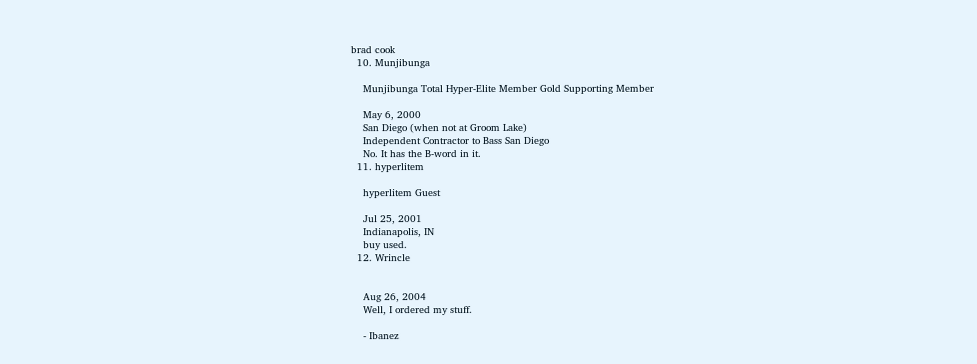brad cook
  10. Munjibunga

    Munjibunga Total Hyper-Elite Member Gold Supporting Member

    May 6, 2000
    San Diego (when not at Groom Lake)
    Independent Contractor to Bass San Diego
    No. It has the B-word in it.
  11. hyperlitem

    hyperlitem Guest

    Jul 25, 2001
    Indianapolis, IN
    buy used.
  12. Wrincle


    Aug 26, 2004
    Well, I ordered my stuff.

    - Ibanez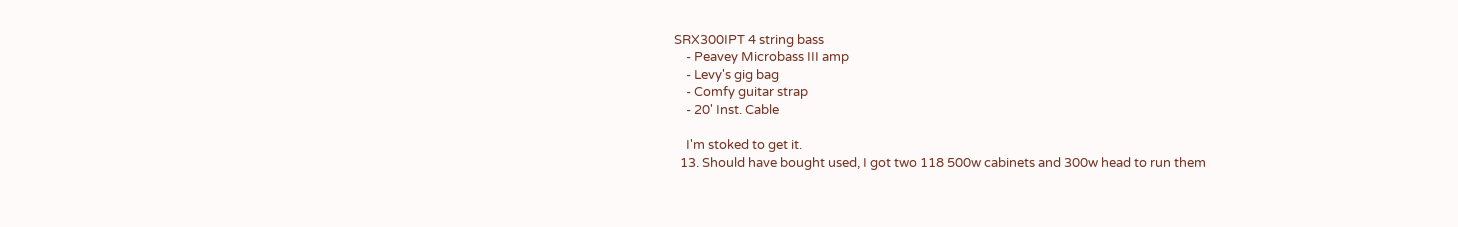SRX300IPT 4 string bass
    - Peavey Microbass III amp
    - Levy's gig bag
    - Comfy guitar strap
    - 20' Inst. Cable

    I'm stoked to get it.
  13. Should have bought used, I got two 118 500w cabinets and 300w head to run them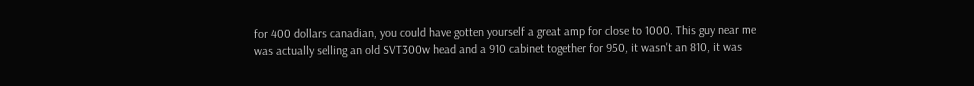for 400 dollars canadian, you could have gotten yourself a great amp for close to 1000. This guy near me was actually selling an old SVT300w head and a 910 cabinet together for 950, it wasn't an 810, it was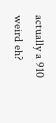actually a 910 weird eh?